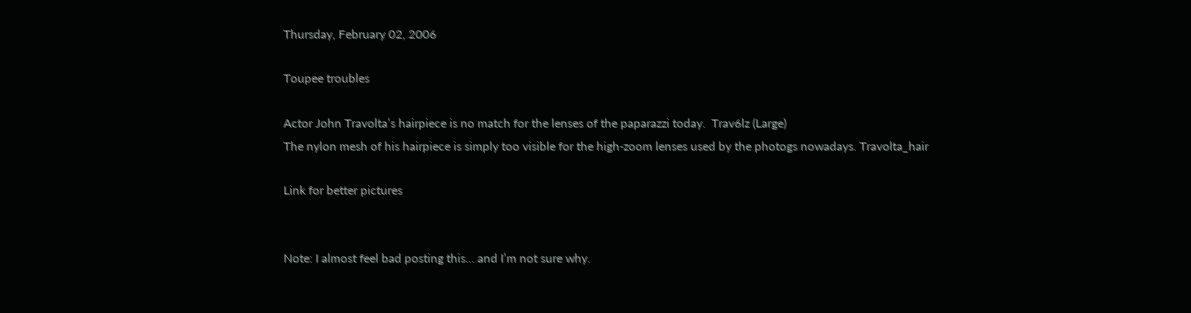Thursday, February 02, 2006

Toupee troubles

Actor John Travolta’s hairpiece is no match for the lenses of the paparazzi today.  Trav6lz (Large)
The nylon mesh of his hairpiece is simply too visible for the high-zoom lenses used by the photogs nowadays. Travolta_hair

Link for better pictures


Note: I almost feel bad posting this… and I’m not sure why.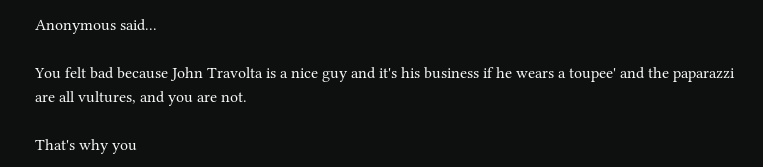Anonymous said...

You felt bad because John Travolta is a nice guy and it's his business if he wears a toupee' and the paparazzi are all vultures, and you are not.

That's why you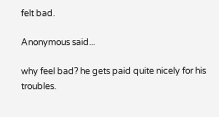felt bad.

Anonymous said...

why feel bad? he gets paid quite nicely for his troubles.